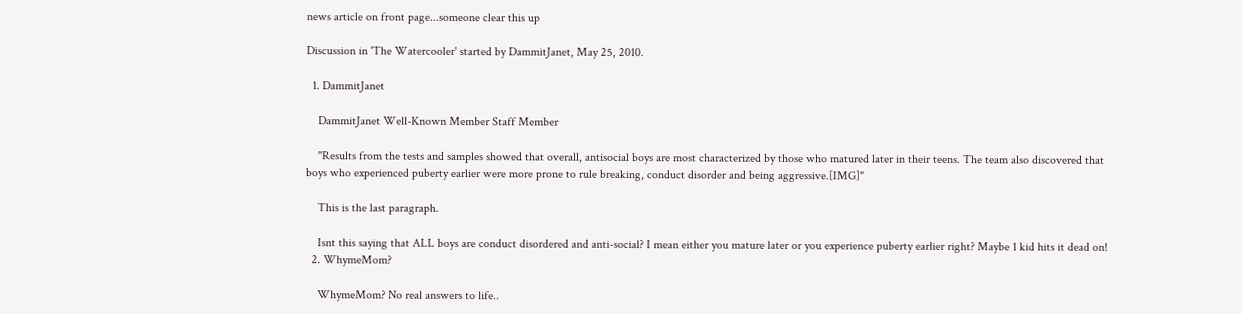news article on front page...someone clear this up

Discussion in 'The Watercooler' started by DammitJanet, May 25, 2010.

  1. DammitJanet

    DammitJanet Well-Known Member Staff Member

    "Results from the tests and samples showed that overall, antisocial boys are most characterized by those who matured later in their teens. The team also discovered that boys who experienced puberty earlier were more prone to rule breaking, conduct disorder and being aggressive.[IMG]"

    This is the last paragraph.

    Isnt this saying that ALL boys are conduct disordered and anti-social? I mean either you mature later or you experience puberty earlier right? Maybe 1 kid hits it dead on!
  2. WhymeMom?

    WhymeMom? No real answers to life..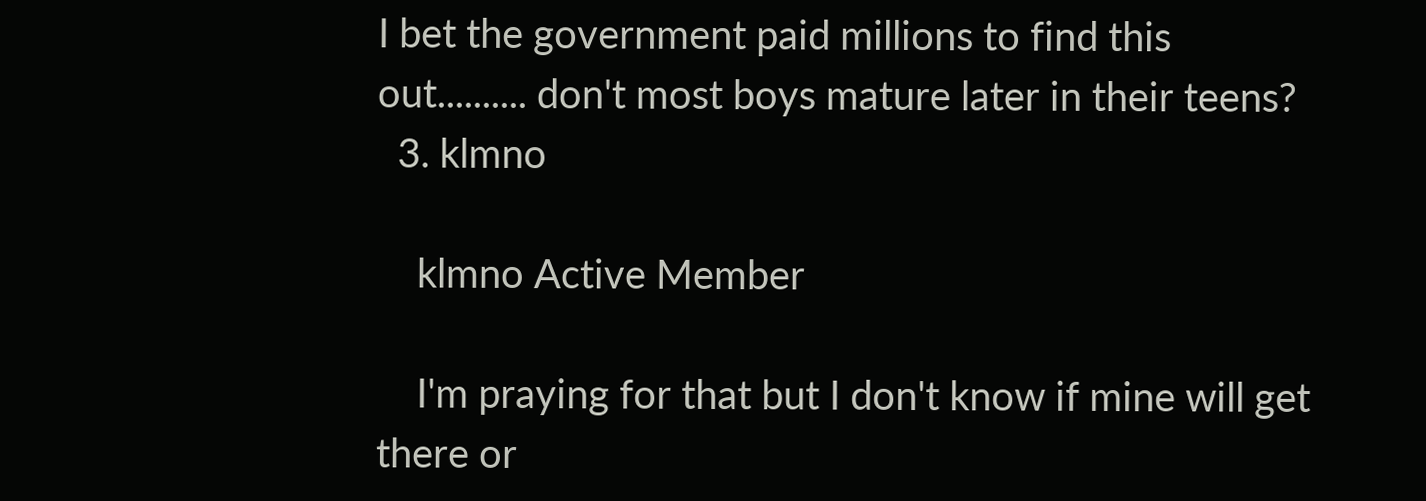I bet the government paid millions to find this out.......... don't most boys mature later in their teens?
  3. klmno

    klmno Active Member

    I'm praying for that but I don't know if mine will get there or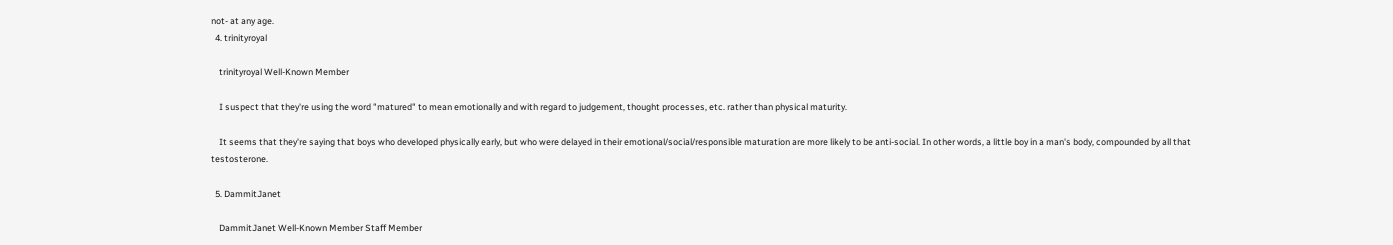not- at any age.
  4. trinityroyal

    trinityroyal Well-Known Member

    I suspect that they're using the word "matured" to mean emotionally and with regard to judgement, thought processes, etc. rather than physical maturity.

    It seems that they're saying that boys who developed physically early, but who were delayed in their emotional/social/responsible maturation are more likely to be anti-social. In other words, a little boy in a man's body, compounded by all that testosterone.

  5. DammitJanet

    DammitJanet Well-Known Member Staff Member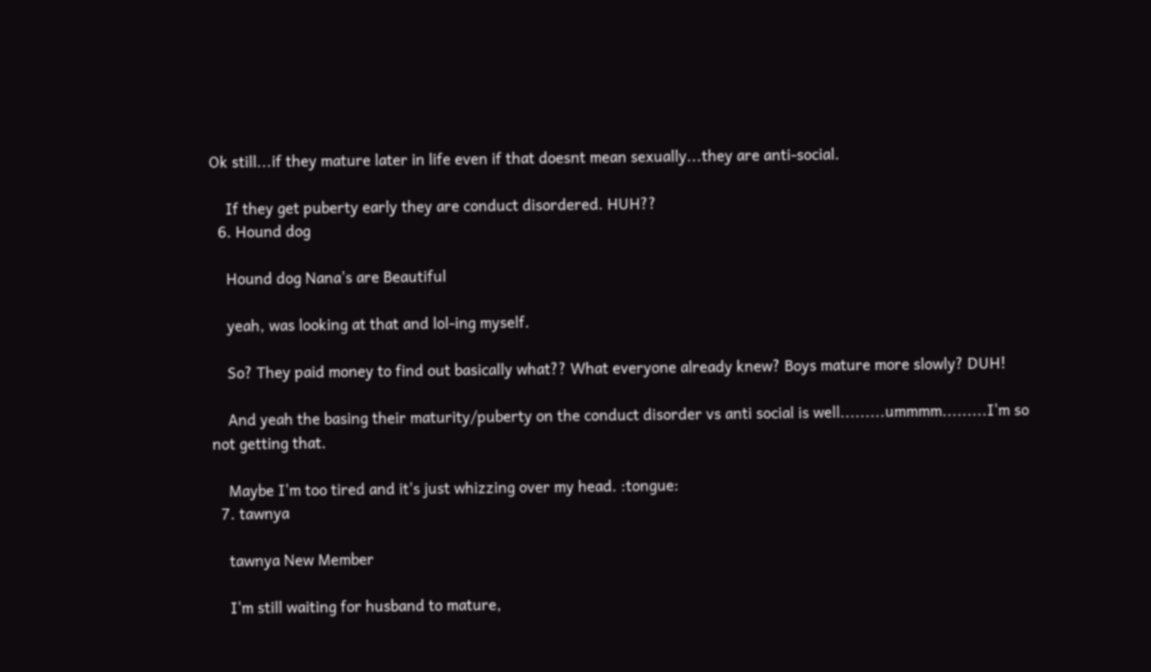Ok still...if they mature later in life even if that doesnt mean sexually...they are anti-social.

    If they get puberty early they are conduct disordered. HUH??
  6. Hound dog

    Hound dog Nana's are Beautiful

    yeah, was looking at that and lol-ing myself.

    So? They paid money to find out basically what?? What everyone already knew? Boys mature more slowly? DUH!

    And yeah the basing their maturity/puberty on the conduct disorder vs anti social is well.........ummmm.........I'm so not getting that.

    Maybe I'm too tired and it's just whizzing over my head. :tongue:
  7. tawnya

    tawnya New Member

    I'm still waiting for husband to mature,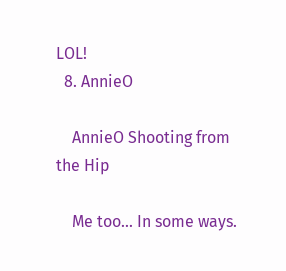LOL!
  8. AnnieO

    AnnieO Shooting from the Hip

    Me too... In some ways.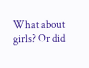What about girls? Or did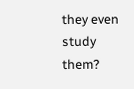they even study them?